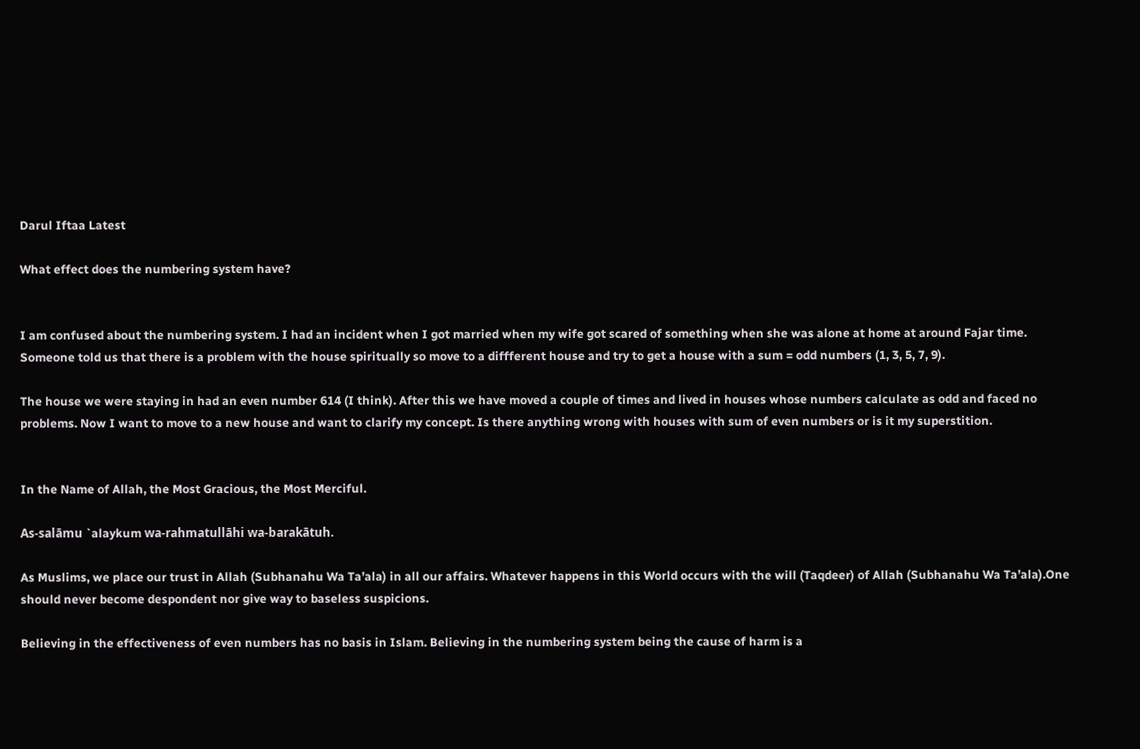Darul Iftaa Latest

What effect does the numbering system have?


I am confused about the numbering system. I had an incident when I got married when my wife got scared of something when she was alone at home at around Fajar time. Someone told us that there is a problem with the house spiritually so move to a diffferent house and try to get a house with a sum = odd numbers (1, 3, 5, 7, 9).

The house we were staying in had an even number 614 (I think). After this we have moved a couple of times and lived in houses whose numbers calculate as odd and faced no problems. Now I want to move to a new house and want to clarify my concept. Is there anything wrong with houses with sum of even numbers or is it my superstition.


In the Name of Allah, the Most Gracious, the Most Merciful.

As-salāmu `alaykum wa-rahmatullāhi wa-barakātuh.

As Muslims, we place our trust in Allah (Subhanahu Wa Ta’ala) in all our affairs. Whatever happens in this World occurs with the will (Taqdeer) of Allah (Subhanahu Wa Ta’ala).One should never become despondent nor give way to baseless suspicions.

Believing in the effectiveness of even numbers has no basis in Islam. Believing in the numbering system being the cause of harm is a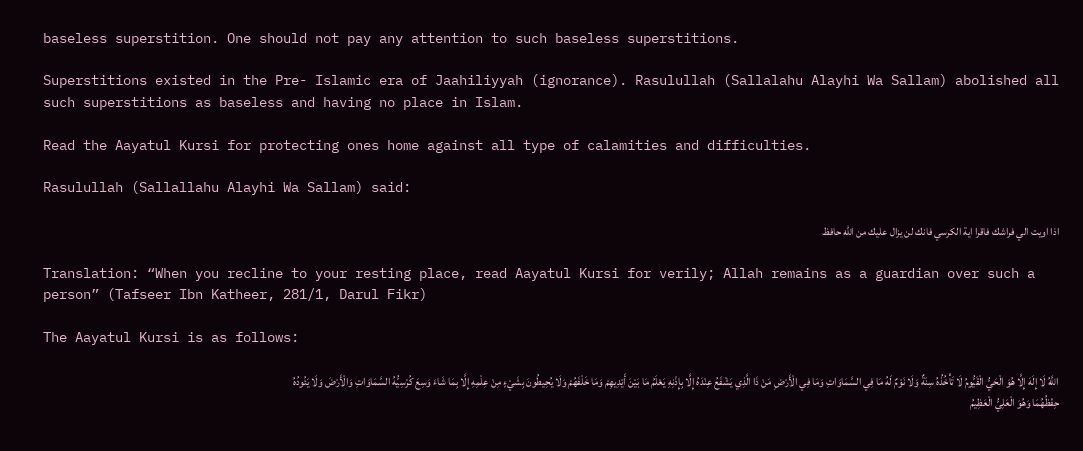baseless superstition. One should not pay any attention to such baseless superstitions.

Superstitions existed in the Pre- Islamic era of Jaahiliyyah (ignorance). Rasulullah (Sallalahu Alayhi Wa Sallam) abolished all such superstitions as baseless and having no place in Islam.

Read the Aayatul Kursi for protecting ones home against all type of calamities and difficulties.

Rasulullah (Sallallahu Alayhi Wa Sallam) said:

اذا اويت الي فراشك فاقرا اية الكرسي فانك لن يزال عليك من الله حافظ

Translation: “When you recline to your resting place, read Aayatul Kursi for verily; Allah remains as a guardian over such a person” (Tafseer Ibn Katheer, 281/1, Darul Fikr)

The Aayatul Kursi is as follows:

اللَّهُ لَا إِلَهَ إِلَّا هُوَ الْحَيُّ الْقَيُّومُ لَا تَأْخُذُهُ سِنَةٌ وَلَا نَوْمٌ لَهُ مَا فِي السَّمَاوَاتِ وَمَا فِي الْأَرْضِ مَنْ ذَا الَّذِي يَشْفَعُ عِنْدَهُ إِلَّا بِإِذْنِهِ يَعْلَمُ مَا بَيْنَ أَيْدِيهِمْ وَمَا خَلْفَهُمْ وَلَا يُحِيطُونَ بِشَيْءٍ مِنْ عِلْمِهِ إِلَّا بِمَا شَاءَ وَسِعَ كُرْسِيُّهُ السَّمَاوَاتِ وَالْأَرْضَ وَلَا يَئُودُهُ حِفْظُهُمَا وَهُوَ الْعَلِيُّ الْعَظِيمُ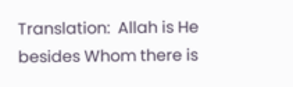Translation:  Allah is He besides Whom there is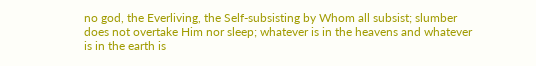no god, the Everliving, the Self-subsisting by Whom all subsist; slumber does not overtake Him nor sleep; whatever is in the heavens and whatever is in the earth is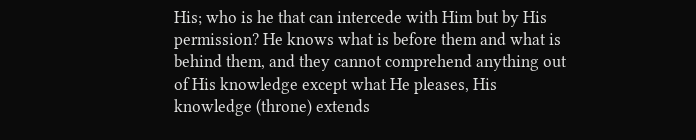His; who is he that can intercede with Him but by His permission? He knows what is before them and what is behind them, and they cannot comprehend anything out of His knowledge except what He pleases, His knowledge (throne) extends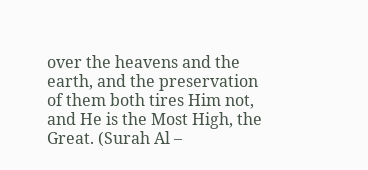over the heavens and the earth, and the preservation of them both tires Him not, and He is the Most High, the Great. (Surah Al –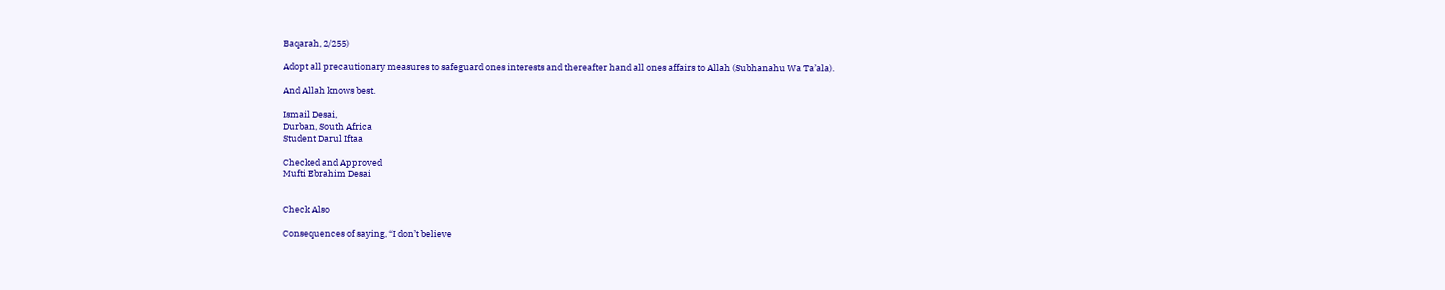Baqarah, 2/255)

Adopt all precautionary measures to safeguard ones interests and thereafter hand all ones affairs to Allah (Subhanahu Wa Ta’ala).

And Allah knows best.

Ismail Desai,
Durban, South Africa
Student Darul Iftaa

Checked and Approved
Mufti Ebrahim Desai


Check Also

Consequences of saying, “I don’t believe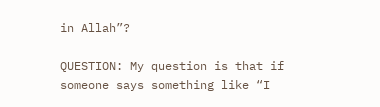in Allah”?

QUESTION: My question is that if someone says something like “I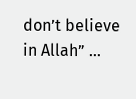don’t believe in Allah” …